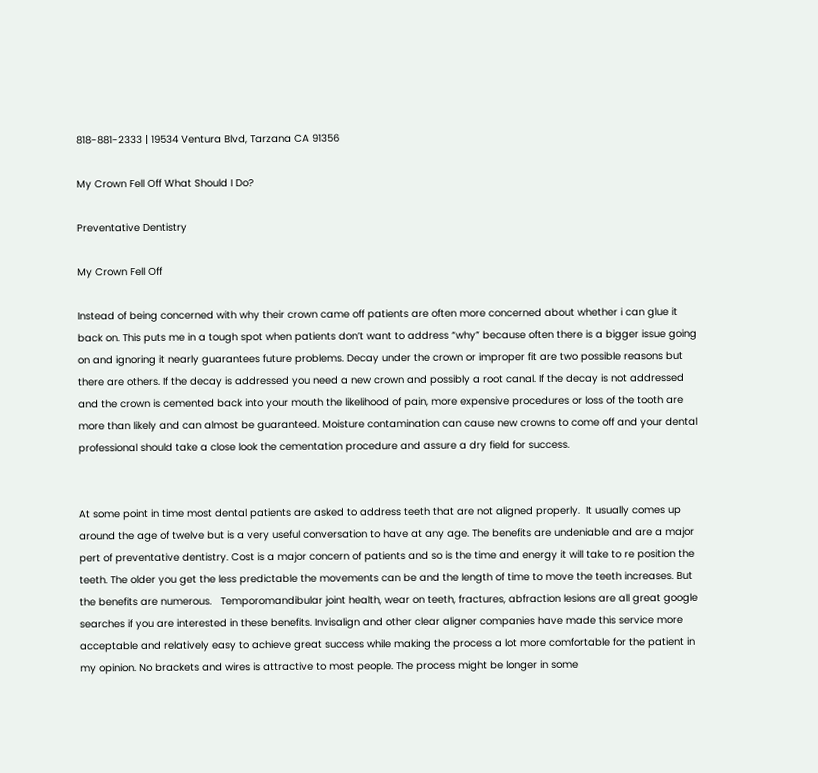818-881-2333 | 19534 Ventura Blvd, Tarzana CA 91356

My Crown Fell Off What Should I Do?

Preventative Dentistry

My Crown Fell Off

Instead of being concerned with why their crown came off patients are often more concerned about whether i can glue it back on. This puts me in a tough spot when patients don’t want to address “why” because often there is a bigger issue going on and ignoring it nearly guarantees future problems. Decay under the crown or improper fit are two possible reasons but there are others. If the decay is addressed you need a new crown and possibly a root canal. If the decay is not addressed and the crown is cemented back into your mouth the likelihood of pain, more expensive procedures or loss of the tooth are more than likely and can almost be guaranteed. Moisture contamination can cause new crowns to come off and your dental professional should take a close look the cementation procedure and assure a dry field for success.


At some point in time most dental patients are asked to address teeth that are not aligned properly.  It usually comes up around the age of twelve but is a very useful conversation to have at any age. The benefits are undeniable and are a major pert of preventative dentistry. Cost is a major concern of patients and so is the time and energy it will take to re position the teeth. The older you get the less predictable the movements can be and the length of time to move the teeth increases. But the benefits are numerous.   Temporomandibular joint health, wear on teeth, fractures, abfraction lesions are all great google searches if you are interested in these benefits. Invisalign and other clear aligner companies have made this service more acceptable and relatively easy to achieve great success while making the process a lot more comfortable for the patient in my opinion. No brackets and wires is attractive to most people. The process might be longer in some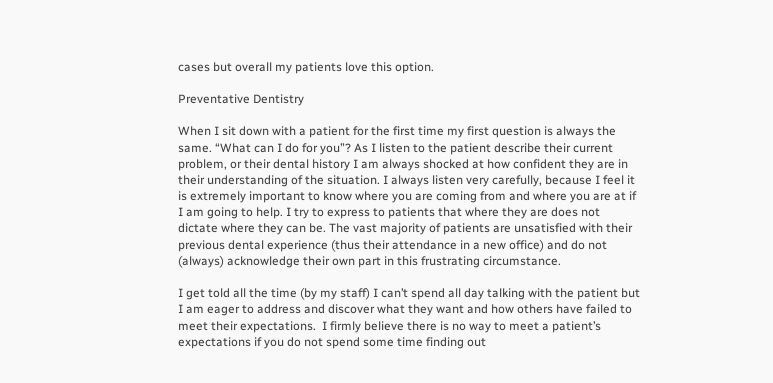cases but overall my patients love this option.

Preventative Dentistry

When I sit down with a patient for the first time my first question is always the same. “What can I do for you”? As I listen to the patient describe their current problem, or their dental history I am always shocked at how confident they are in their understanding of the situation. I always listen very carefully, because I feel it is extremely important to know where you are coming from and where you are at if I am going to help. I try to express to patients that where they are does not dictate where they can be. The vast majority of patients are unsatisfied with their previous dental experience (thus their attendance in a new office) and do not (always) acknowledge their own part in this frustrating circumstance.

I get told all the time (by my staff) I can’t spend all day talking with the patient but I am eager to address and discover what they want and how others have failed to meet their expectations.  I firmly believe there is no way to meet a patient’s expectations if you do not spend some time finding out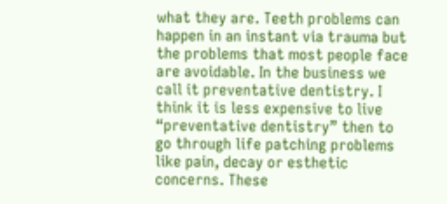what they are. Teeth problems can happen in an instant via trauma but the problems that most people face are avoidable. In the business we call it preventative dentistry. I think it is less expensive to live “preventative dentistry” then to go through life patching problems like pain, decay or esthetic concerns. These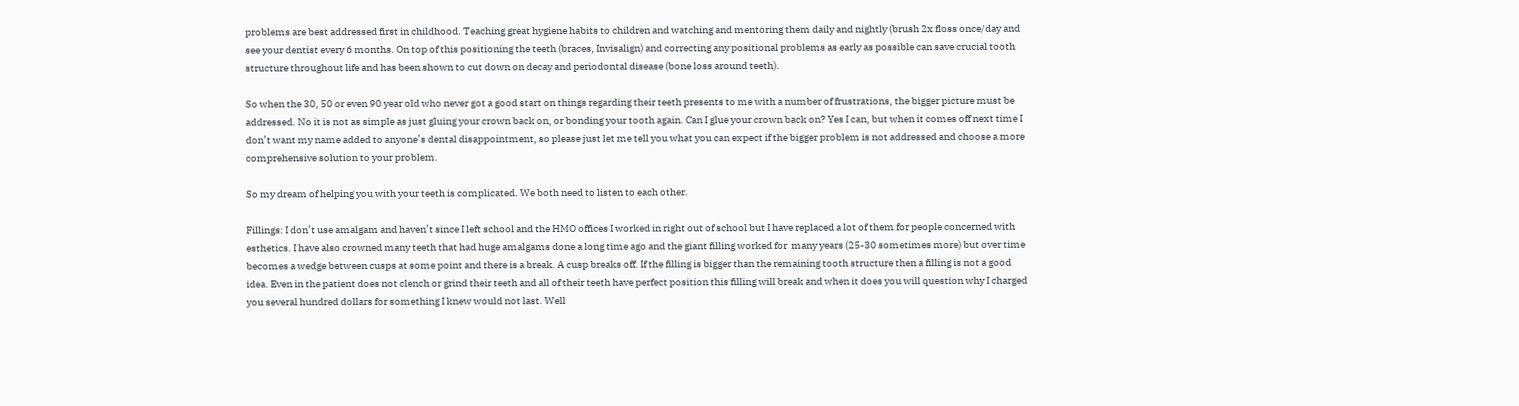problems are best addressed first in childhood. Teaching great hygiene habits to children and watching and mentoring them daily and nightly (brush 2x floss once/day and see your dentist every 6 months. On top of this positioning the teeth (braces, Invisalign) and correcting any positional problems as early as possible can save crucial tooth structure throughout life and has been shown to cut down on decay and periodontal disease (bone loss around teeth).

So when the 30, 50 or even 90 year old who never got a good start on things regarding their teeth presents to me with a number of frustrations, the bigger picture must be addressed. No it is not as simple as just gluing your crown back on, or bonding your tooth again. Can I glue your crown back on? Yes I can, but when it comes off next time I don’t want my name added to anyone’s dental disappointment, so please just let me tell you what you can expect if the bigger problem is not addressed and choose a more comprehensive solution to your problem.

So my dream of helping you with your teeth is complicated. We both need to listen to each other.

Fillings: I don’t use amalgam and haven’t since I left school and the HMO offices I worked in right out of school but I have replaced a lot of them for people concerned with esthetics. I have also crowned many teeth that had huge amalgams done a long time ago and the giant filling worked for  many years (25-30 sometimes more) but over time becomes a wedge between cusps at some point and there is a break. A cusp breaks off. If the filling is bigger than the remaining tooth structure then a filling is not a good idea. Even in the patient does not clench or grind their teeth and all of their teeth have perfect position this filling will break and when it does you will question why I charged you several hundred dollars for something I knew would not last. Well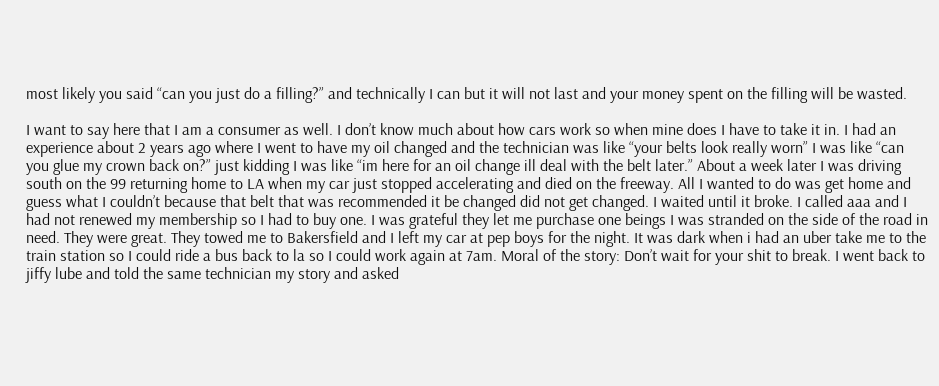most likely you said “can you just do a filling?” and technically I can but it will not last and your money spent on the filling will be wasted.

I want to say here that I am a consumer as well. I don’t know much about how cars work so when mine does I have to take it in. I had an experience about 2 years ago where I went to have my oil changed and the technician was like “your belts look really worn” I was like “can you glue my crown back on?” just kidding I was like “im here for an oil change ill deal with the belt later.” About a week later I was driving south on the 99 returning home to LA when my car just stopped accelerating and died on the freeway. All I wanted to do was get home and guess what I couldn’t because that belt that was recommended it be changed did not get changed. I waited until it broke. I called aaa and I had not renewed my membership so I had to buy one. I was grateful they let me purchase one beings I was stranded on the side of the road in need. They were great. They towed me to Bakersfield and I left my car at pep boys for the night. It was dark when i had an uber take me to the train station so I could ride a bus back to la so I could work again at 7am. Moral of the story: Don’t wait for your shit to break. I went back to jiffy lube and told the same technician my story and asked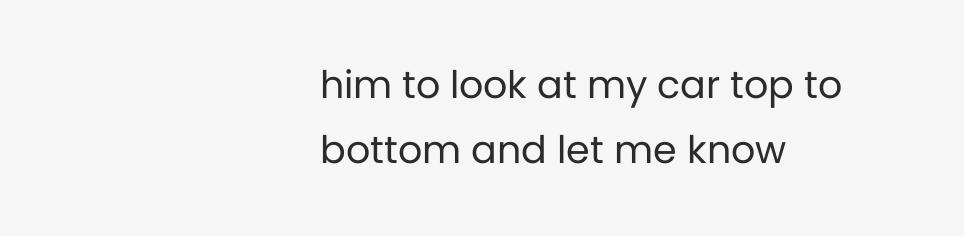him to look at my car top to bottom and let me know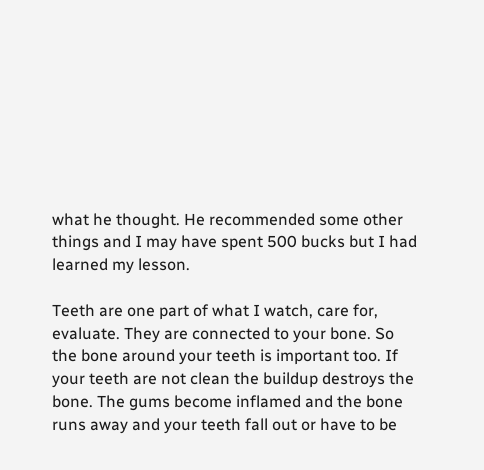what he thought. He recommended some other things and I may have spent 500 bucks but I had learned my lesson.

Teeth are one part of what I watch, care for, evaluate. They are connected to your bone. So the bone around your teeth is important too. If your teeth are not clean the buildup destroys the bone. The gums become inflamed and the bone runs away and your teeth fall out or have to be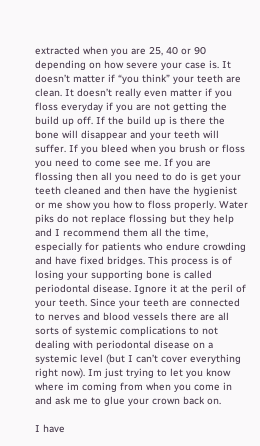extracted when you are 25, 40 or 90 depending on how severe your case is. It doesn’t matter if “you think” your teeth are clean. It doesn’t really even matter if you floss everyday if you are not getting the build up off. If the build up is there the bone will disappear and your teeth will suffer. If you bleed when you brush or floss you need to come see me. If you are flossing then all you need to do is get your teeth cleaned and then have the hygienist or me show you how to floss properly. Water piks do not replace flossing but they help and I recommend them all the time, especially for patients who endure crowding and have fixed bridges. This process is of losing your supporting bone is called periodontal disease. Ignore it at the peril of your teeth. Since your teeth are connected to nerves and blood vessels there are all sorts of systemic complications to not dealing with periodontal disease on a systemic level (but I can’t cover everything right now). Im just trying to let you know where im coming from when you come in and ask me to glue your crown back on.

I have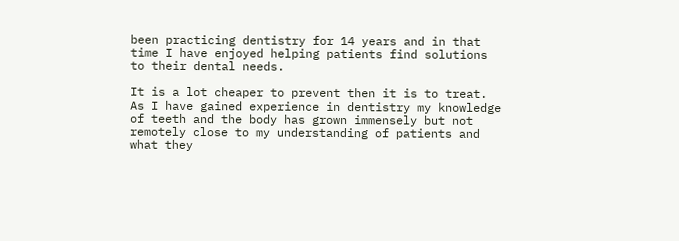been practicing dentistry for 14 years and in that time I have enjoyed helping patients find solutions to their dental needs.

It is a lot cheaper to prevent then it is to treat. As I have gained experience in dentistry my knowledge of teeth and the body has grown immensely but not remotely close to my understanding of patients and what they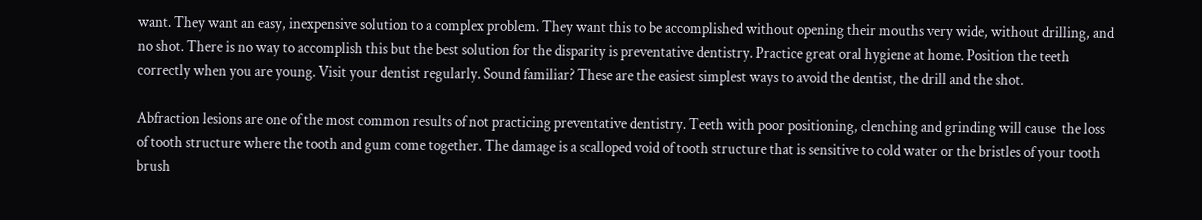want. They want an easy, inexpensive solution to a complex problem. They want this to be accomplished without opening their mouths very wide, without drilling, and no shot. There is no way to accomplish this but the best solution for the disparity is preventative dentistry. Practice great oral hygiene at home. Position the teeth correctly when you are young. Visit your dentist regularly. Sound familiar? These are the easiest simplest ways to avoid the dentist, the drill and the shot.

Abfraction lesions are one of the most common results of not practicing preventative dentistry. Teeth with poor positioning, clenching and grinding will cause  the loss of tooth structure where the tooth and gum come together. The damage is a scalloped void of tooth structure that is sensitive to cold water or the bristles of your tooth brush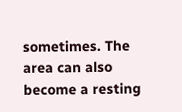sometimes. The area can also become a resting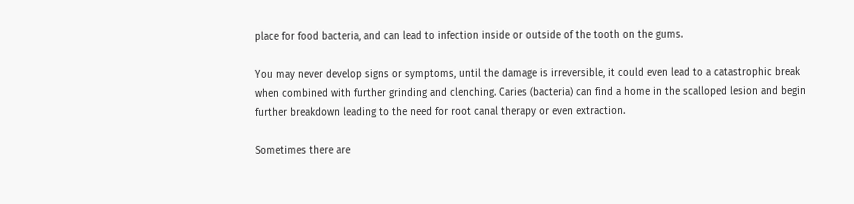place for food bacteria, and can lead to infection inside or outside of the tooth on the gums.

You may never develop signs or symptoms, until the damage is irreversible, it could even lead to a catastrophic break when combined with further grinding and clenching. Caries (bacteria) can find a home in the scalloped lesion and begin further breakdown leading to the need for root canal therapy or even extraction.

Sometimes there are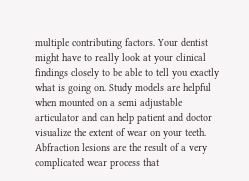multiple contributing factors. Your dentist might have to really look at your clinical findings closely to be able to tell you exactly what is going on. Study models are helpful when mounted on a semi adjustable articulator and can help patient and doctor visualize the extent of wear on your teeth. Abfraction lesions are the result of a very complicated wear process that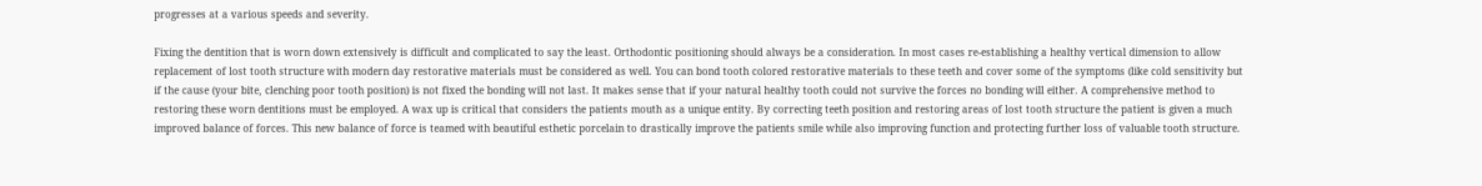progresses at a various speeds and severity.

Fixing the dentition that is worn down extensively is difficult and complicated to say the least. Orthodontic positioning should always be a consideration. In most cases re-establishing a healthy vertical dimension to allow replacement of lost tooth structure with modern day restorative materials must be considered as well. You can bond tooth colored restorative materials to these teeth and cover some of the symptoms (like cold sensitivity but if the cause (your bite, clenching poor tooth position) is not fixed the bonding will not last. It makes sense that if your natural healthy tooth could not survive the forces no bonding will either. A comprehensive method to restoring these worn dentitions must be employed. A wax up is critical that considers the patients mouth as a unique entity. By correcting teeth position and restoring areas of lost tooth structure the patient is given a much improved balance of forces. This new balance of force is teamed with beautiful esthetic porcelain to drastically improve the patients smile while also improving function and protecting further loss of valuable tooth structure.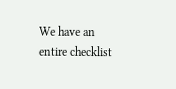We have an entire checklist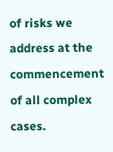of risks we address at the commencement of all complex cases.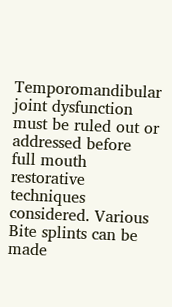Temporomandibular joint dysfunction must be ruled out or addressed before full mouth restorative techniques considered. Various Bite splints can be made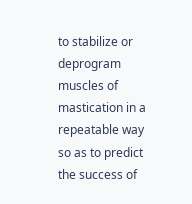to stabilize or deprogram muscles of mastication in a repeatable way so as to predict the success of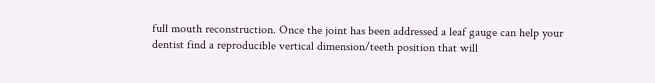full mouth reconstruction. Once the joint has been addressed a leaf gauge can help your dentist find a reproducible vertical dimension/teeth position that will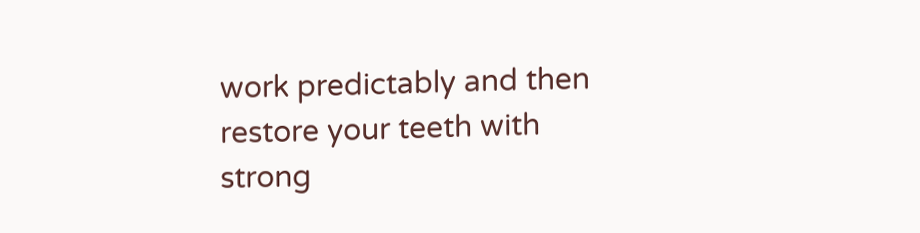work predictably and then restore your teeth with strong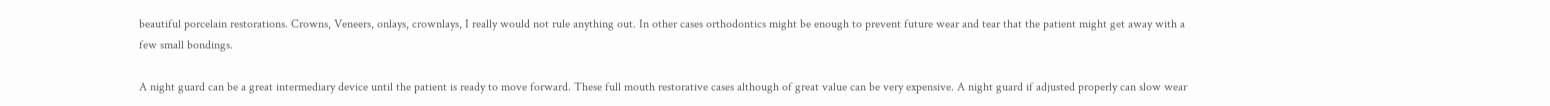beautiful porcelain restorations. Crowns, Veneers, onlays, crownlays, I really would not rule anything out. In other cases orthodontics might be enough to prevent future wear and tear that the patient might get away with a few small bondings.

A night guard can be a great intermediary device until the patient is ready to move forward. These full mouth restorative cases although of great value can be very expensive. A night guard if adjusted properly can slow wear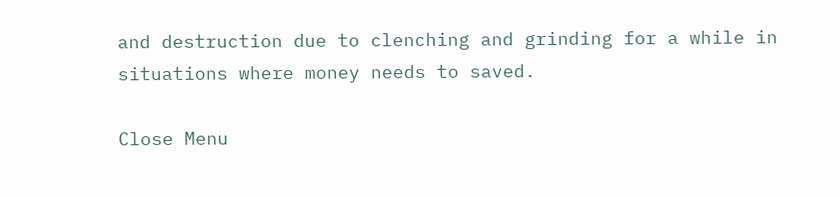and destruction due to clenching and grinding for a while in situations where money needs to saved.

Close Menu